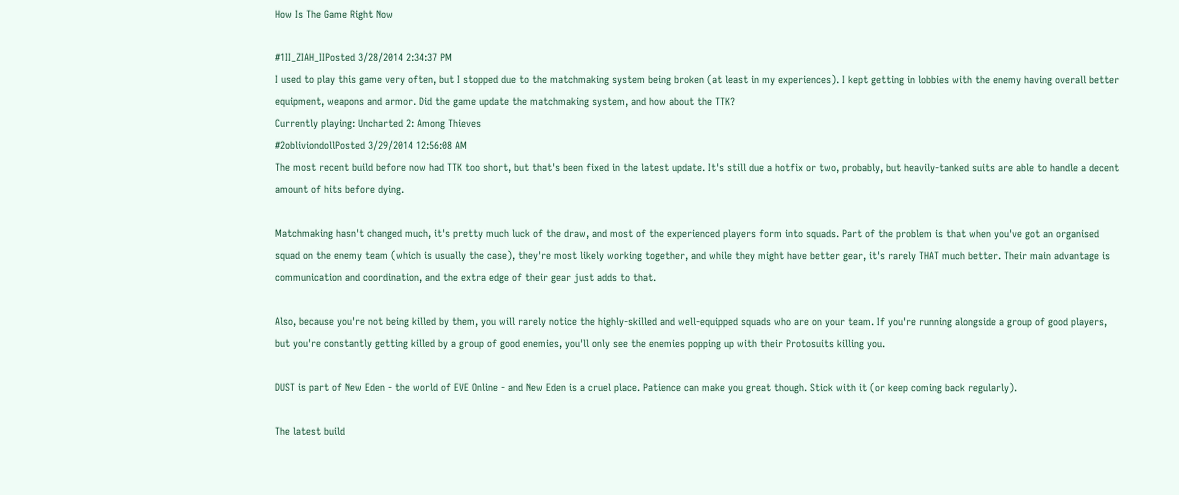How Is The Game Right Now

#1II_ZIAH_IIPosted 3/28/2014 2:34:37 PM
I used to play this game very often, but I stopped due to the matchmaking system being broken (at least in my experiences). I kept getting in lobbies with the enemy having overall better equipment, weapons and armor. Did the game update the matchmaking system, and how about the TTK?
Currently playing: Uncharted 2: Among Thieves
#2obliviondollPosted 3/29/2014 12:56:08 AM
The most recent build before now had TTK too short, but that's been fixed in the latest update. It's still due a hotfix or two, probably, but heavily-tanked suits are able to handle a decent amount of hits before dying.

Matchmaking hasn't changed much, it's pretty much luck of the draw, and most of the experienced players form into squads. Part of the problem is that when you've got an organised squad on the enemy team (which is usually the case), they're most likely working together, and while they might have better gear, it's rarely THAT much better. Their main advantage is communication and coordination, and the extra edge of their gear just adds to that.

Also, because you're not being killed by them, you will rarely notice the highly-skilled and well-equipped squads who are on your team. If you're running alongside a group of good players, but you're constantly getting killed by a group of good enemies, you'll only see the enemies popping up with their Protosuits killing you.

DUST is part of New Eden - the world of EVE Online - and New Eden is a cruel place. Patience can make you great though. Stick with it (or keep coming back regularly).

The latest build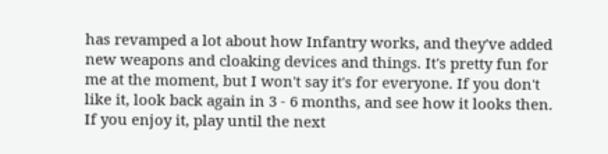has revamped a lot about how Infantry works, and they've added new weapons and cloaking devices and things. It's pretty fun for me at the moment, but I won't say it's for everyone. If you don't like it, look back again in 3 - 6 months, and see how it looks then. If you enjoy it, play until the next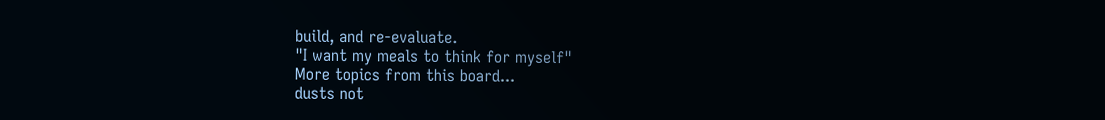build, and re-evaluate.
"I want my meals to think for myself"
More topics from this board...
dusts not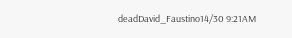deadDavid_Faustino14/30 9:21AM